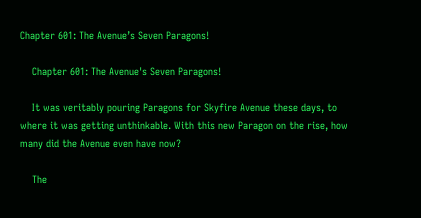Chapter 601: The Avenue’s Seven Paragons!

    Chapter 601: The Avenue's Seven Paragons!

    It was veritably pouring Paragons for Skyfire Avenue these days, to where it was getting unthinkable. With this new Paragon on the rise, how many did the Avenue even have now?

    The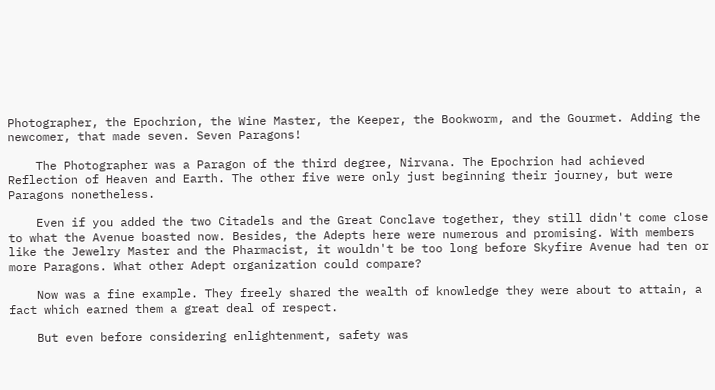Photographer, the Epochrion, the Wine Master, the Keeper, the Bookworm, and the Gourmet. Adding the newcomer, that made seven. Seven Paragons!

    The Photographer was a Paragon of the third degree, Nirvana. The Epochrion had achieved Reflection of Heaven and Earth. The other five were only just beginning their journey, but were Paragons nonetheless.

    Even if you added the two Citadels and the Great Conclave together, they still didn't come close to what the Avenue boasted now. Besides, the Adepts here were numerous and promising. With members like the Jewelry Master and the Pharmacist, it wouldn't be too long before Skyfire Avenue had ten or more Paragons. What other Adept organization could compare?

    Now was a fine example. They freely shared the wealth of knowledge they were about to attain, a fact which earned them a great deal of respect.

    But even before considering enlightenment, safety was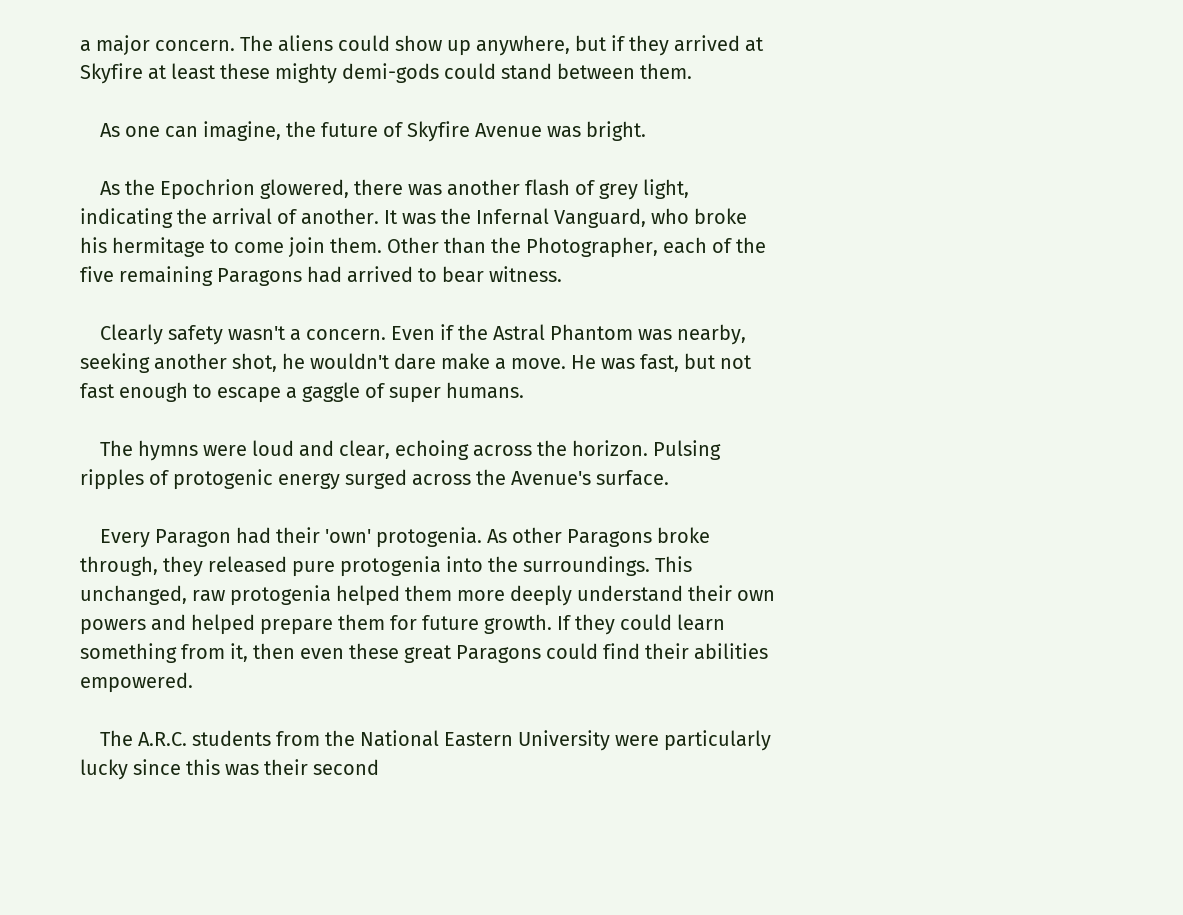a major concern. The aliens could show up anywhere, but if they arrived at Skyfire at least these mighty demi-gods could stand between them.

    As one can imagine, the future of Skyfire Avenue was bright.

    As the Epochrion glowered, there was another flash of grey light, indicating the arrival of another. It was the Infernal Vanguard, who broke his hermitage to come join them. Other than the Photographer, each of the five remaining Paragons had arrived to bear witness.

    Clearly safety wasn't a concern. Even if the Astral Phantom was nearby, seeking another shot, he wouldn't dare make a move. He was fast, but not fast enough to escape a gaggle of super humans.

    The hymns were loud and clear, echoing across the horizon. Pulsing ripples of protogenic energy surged across the Avenue's surface.

    Every Paragon had their 'own' protogenia. As other Paragons broke through, they released pure protogenia into the surroundings. This unchanged, raw protogenia helped them more deeply understand their own powers and helped prepare them for future growth. If they could learn something from it, then even these great Paragons could find their abilities empowered.

    The A.R.C. students from the National Eastern University were particularly lucky since this was their second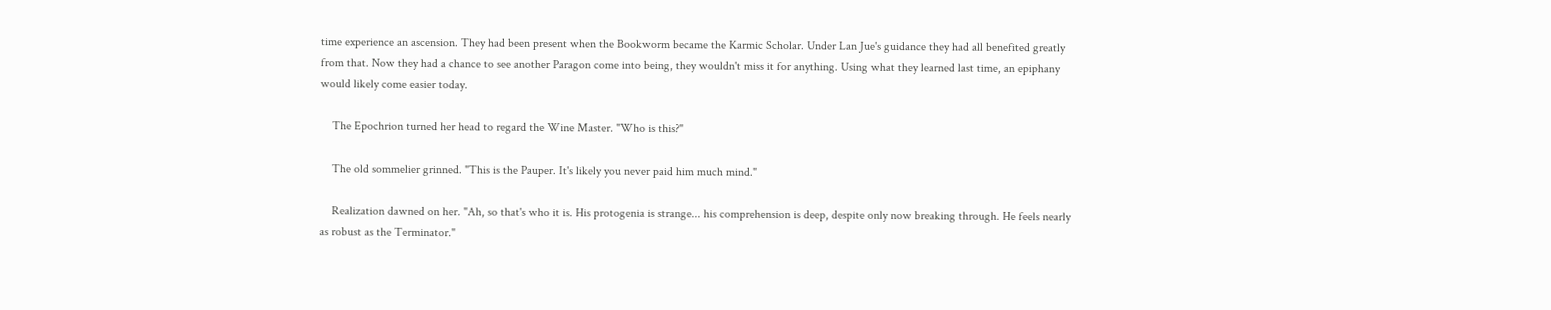time experience an ascension. They had been present when the Bookworm became the Karmic Scholar. Under Lan Jue's guidance they had all benefited greatly from that. Now they had a chance to see another Paragon come into being, they wouldn't miss it for anything. Using what they learned last time, an epiphany would likely come easier today.

    The Epochrion turned her head to regard the Wine Master. "Who is this?"

    The old sommelier grinned. "This is the Pauper. It's likely you never paid him much mind."

    Realization dawned on her. "Ah, so that's who it is. His protogenia is strange... his comprehension is deep, despite only now breaking through. He feels nearly as robust as the Terminator."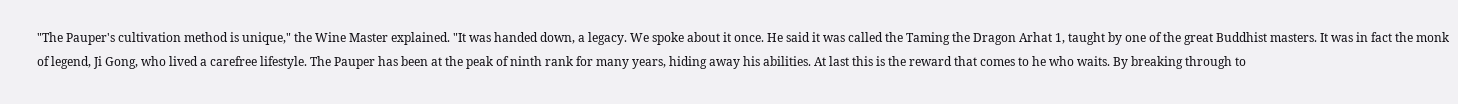"The Pauper's cultivation method is unique," the Wine Master explained. "It was handed down, a legacy. We spoke about it once. He said it was called the Taming the Dragon Arhat 1, taught by one of the great Buddhist masters. It was in fact the monk of legend, Ji Gong, who lived a carefree lifestyle. The Pauper has been at the peak of ninth rank for many years, hiding away his abilities. At last this is the reward that comes to he who waits. By breaking through to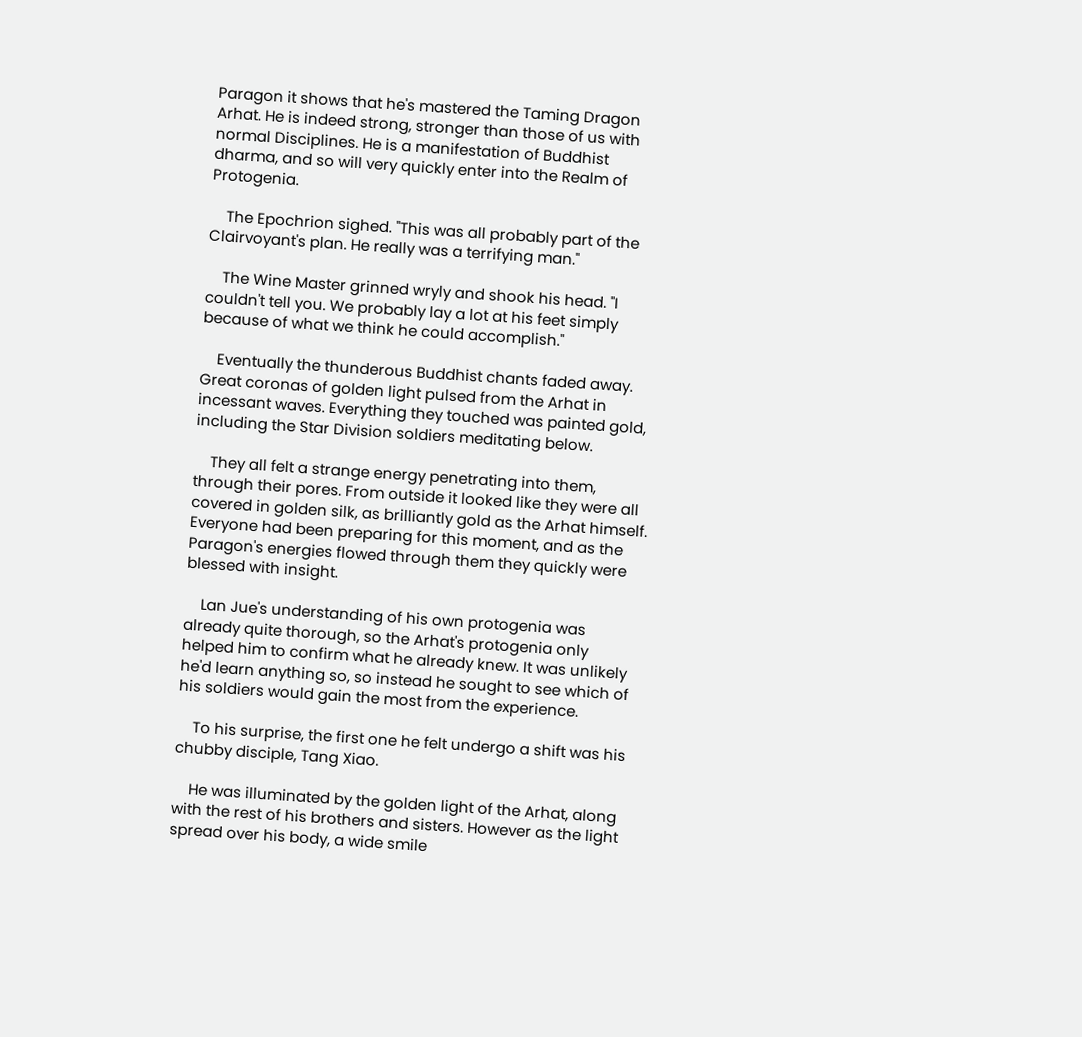Paragon it shows that he's mastered the Taming Dragon Arhat. He is indeed strong, stronger than those of us with normal Disciplines. He is a manifestation of Buddhist dharma, and so will very quickly enter into the Realm of Protogenia.

    The Epochrion sighed. "This was all probably part of the Clairvoyant's plan. He really was a terrifying man."

    The Wine Master grinned wryly and shook his head. "I couldn't tell you. We probably lay a lot at his feet simply because of what we think he could accomplish."

    Eventually the thunderous Buddhist chants faded away. Great coronas of golden light pulsed from the Arhat in incessant waves. Everything they touched was painted gold, including the Star Division soldiers meditating below.

    They all felt a strange energy penetrating into them, through their pores. From outside it looked like they were all covered in golden silk, as brilliantly gold as the Arhat himself. Everyone had been preparing for this moment, and as the Paragon's energies flowed through them they quickly were blessed with insight.

    Lan Jue's understanding of his own protogenia was already quite thorough, so the Arhat's protogenia only helped him to confirm what he already knew. It was unlikely he'd learn anything so, so instead he sought to see which of his soldiers would gain the most from the experience.

    To his surprise, the first one he felt undergo a shift was his chubby disciple, Tang Xiao.

    He was illuminated by the golden light of the Arhat, along with the rest of his brothers and sisters. However as the light spread over his body, a wide smile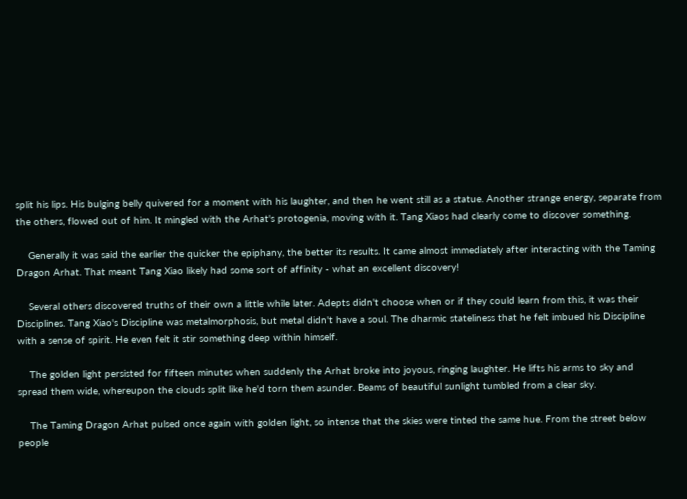split his lips. His bulging belly quivered for a moment with his laughter, and then he went still as a statue. Another strange energy, separate from the others, flowed out of him. It mingled with the Arhat's protogenia, moving with it. Tang Xiaos had clearly come to discover something.

    Generally it was said the earlier the quicker the epiphany, the better its results. It came almost immediately after interacting with the Taming Dragon Arhat. That meant Tang Xiao likely had some sort of affinity - what an excellent discovery!

    Several others discovered truths of their own a little while later. Adepts didn't choose when or if they could learn from this, it was their Disciplines. Tang Xiao's Discipline was metalmorphosis, but metal didn't have a soul. The dharmic stateliness that he felt imbued his Discipline with a sense of spirit. He even felt it stir something deep within himself.

    The golden light persisted for fifteen minutes when suddenly the Arhat broke into joyous, ringing laughter. He lifts his arms to sky and spread them wide, whereupon the clouds split like he'd torn them asunder. Beams of beautiful sunlight tumbled from a clear sky.

    The Taming Dragon Arhat pulsed once again with golden light, so intense that the skies were tinted the same hue. From the street below people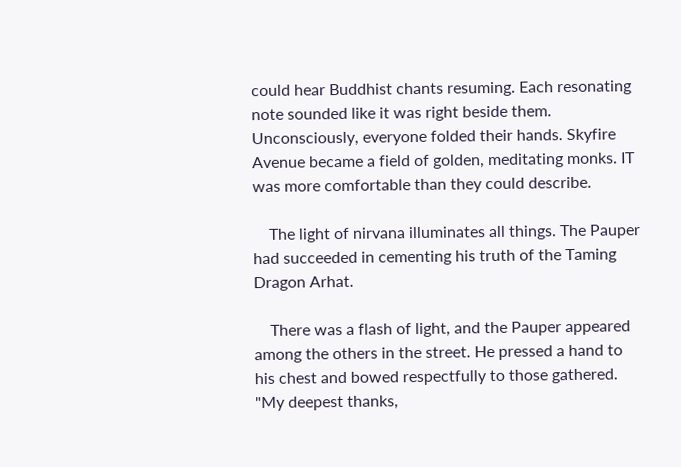could hear Buddhist chants resuming. Each resonating note sounded like it was right beside them. Unconsciously, everyone folded their hands. Skyfire Avenue became a field of golden, meditating monks. IT was more comfortable than they could describe.

    The light of nirvana illuminates all things. The Pauper had succeeded in cementing his truth of the Taming Dragon Arhat.

    There was a flash of light, and the Pauper appeared among the others in the street. He pressed a hand to his chest and bowed respectfully to those gathered. "My deepest thanks,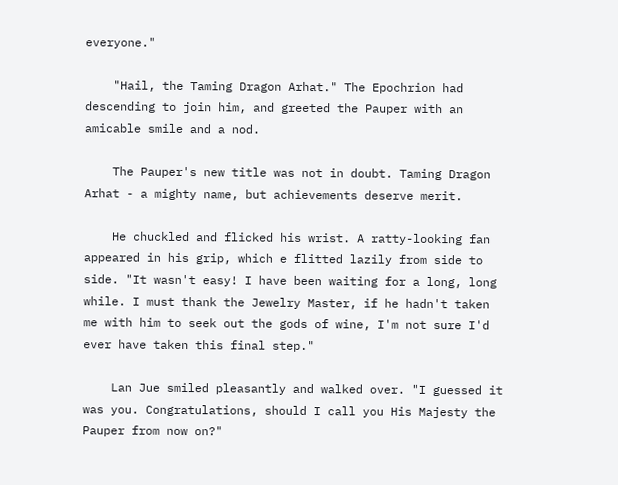everyone."

    "Hail, the Taming Dragon Arhat." The Epochrion had descending to join him, and greeted the Pauper with an amicable smile and a nod.

    The Pauper's new title was not in doubt. Taming Dragon Arhat - a mighty name, but achievements deserve merit.

    He chuckled and flicked his wrist. A ratty-looking fan appeared in his grip, which e flitted lazily from side to side. "It wasn't easy! I have been waiting for a long, long while. I must thank the Jewelry Master, if he hadn't taken me with him to seek out the gods of wine, I'm not sure I'd ever have taken this final step."

    Lan Jue smiled pleasantly and walked over. "I guessed it was you. Congratulations, should I call you His Majesty the Pauper from now on?"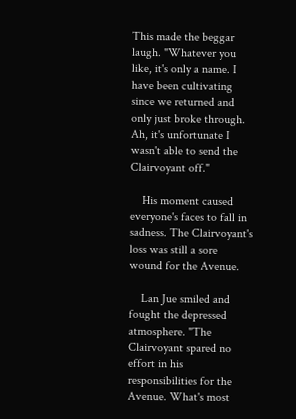This made the beggar laugh. "Whatever you like, it's only a name. I have been cultivating since we returned and only just broke through. Ah, it's unfortunate I wasn't able to send the Clairvoyant off."

    His moment caused everyone's faces to fall in sadness. The Clairvoyant's loss was still a sore wound for the Avenue.

    Lan Jue smiled and fought the depressed atmosphere. "The Clairvoyant spared no effort in his responsibilities for the Avenue. What's most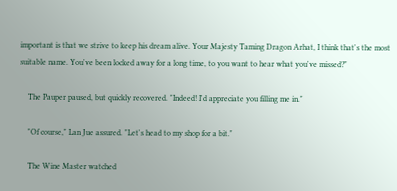important is that we strive to keep his dream alive. Your Majesty Taming Dragon Arhat, I think that's the most suitable name. You've been locked away for a long time, to you want to hear what you've missed?"

    The Pauper paused, but quickly recovered. "Indeed! I'd appreciate you filling me in."

    "Of course," Lan Jue assured. "Let's head to my shop for a bit."

    The Wine Master watched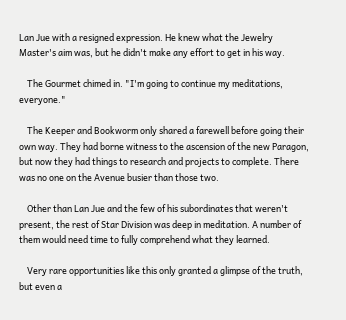Lan Jue with a resigned expression. He knew what the Jewelry Master's aim was, but he didn't make any effort to get in his way.

    The Gourmet chimed in. "I'm going to continue my meditations, everyone."

    The Keeper and Bookworm only shared a farewell before going their own way. They had borne witness to the ascension of the new Paragon, but now they had things to research and projects to complete. There was no one on the Avenue busier than those two.

    Other than Lan Jue and the few of his subordinates that weren't present, the rest of Star Division was deep in meditation. A number of them would need time to fully comprehend what they learned.

    Very rare opportunities like this only granted a glimpse of the truth, but even a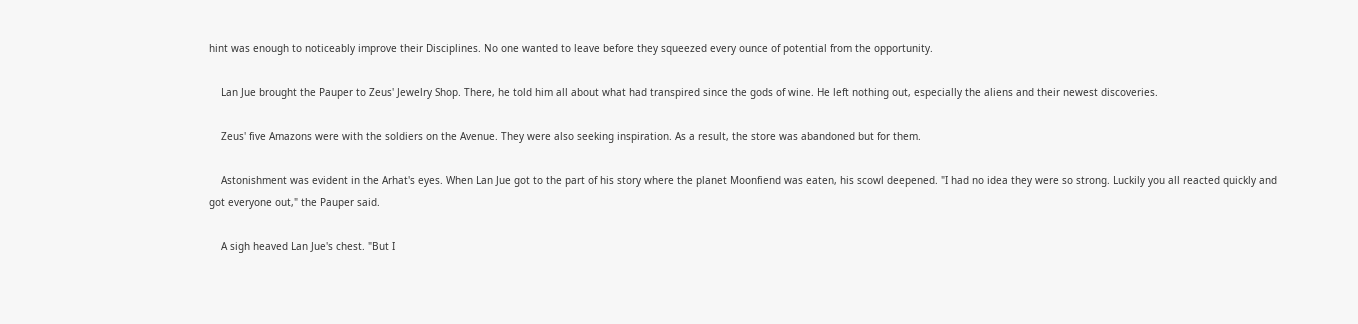hint was enough to noticeably improve their Disciplines. No one wanted to leave before they squeezed every ounce of potential from the opportunity.

    Lan Jue brought the Pauper to Zeus' Jewelry Shop. There, he told him all about what had transpired since the gods of wine. He left nothing out, especially the aliens and their newest discoveries.

    Zeus' five Amazons were with the soldiers on the Avenue. They were also seeking inspiration. As a result, the store was abandoned but for them.

    Astonishment was evident in the Arhat's eyes. When Lan Jue got to the part of his story where the planet Moonfiend was eaten, his scowl deepened. "I had no idea they were so strong. Luckily you all reacted quickly and got everyone out," the Pauper said.

    A sigh heaved Lan Jue's chest. "But I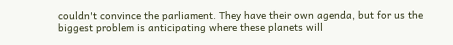couldn't convince the parliament. They have their own agenda, but for us the biggest problem is anticipating where these planets will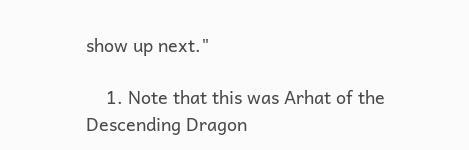show up next."

    1. Note that this was Arhat of the Descending Dragon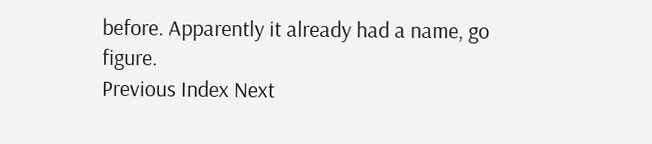before. Apparently it already had a name, go figure.
Previous Index Next